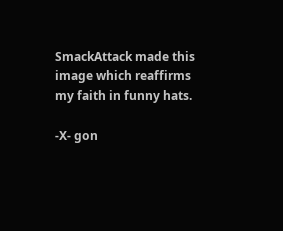SmackAttack made this image which reaffirms my faith in funny hats.

-X- gon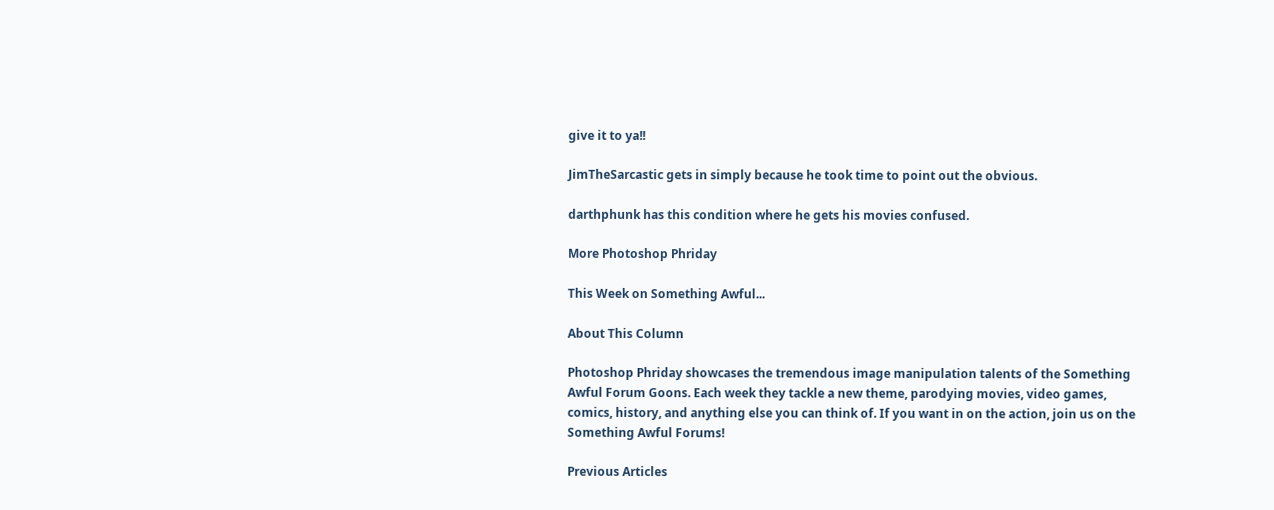give it to ya!!

JimTheSarcastic gets in simply because he took time to point out the obvious.

darthphunk has this condition where he gets his movies confused.

More Photoshop Phriday

This Week on Something Awful...

About This Column

Photoshop Phriday showcases the tremendous image manipulation talents of the Something Awful Forum Goons. Each week they tackle a new theme, parodying movies, video games, comics, history, and anything else you can think of. If you want in on the action, join us on the Something Awful Forums!

Previous Articles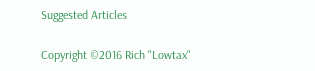Suggested Articles

Copyright ©2016 Rich "Lowtax"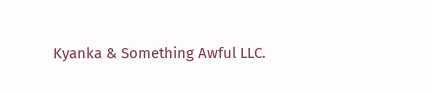Kyanka & Something Awful LLC.